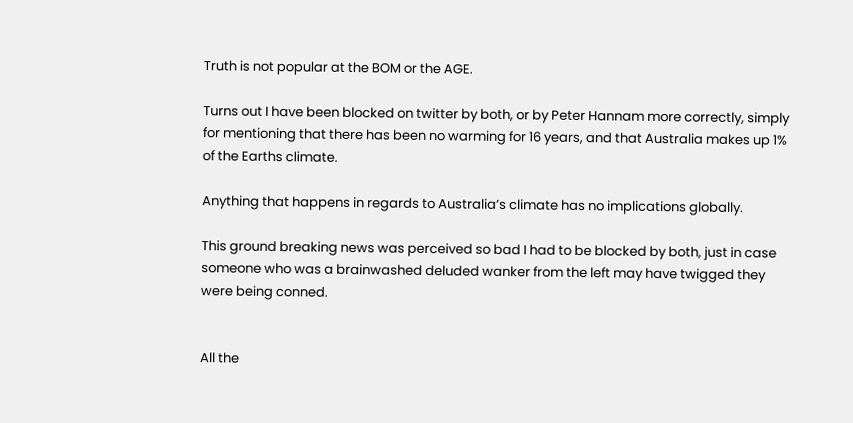Truth is not popular at the BOM or the AGE.

Turns out I have been blocked on twitter by both, or by Peter Hannam more correctly, simply for mentioning that there has been no warming for 16 years, and that Australia makes up 1% of the Earths climate.

Anything that happens in regards to Australia’s climate has no implications globally.

This ground breaking news was perceived so bad I had to be blocked by both, just in case someone who was a brainwashed deluded wanker from the left may have twigged they were being conned.


All the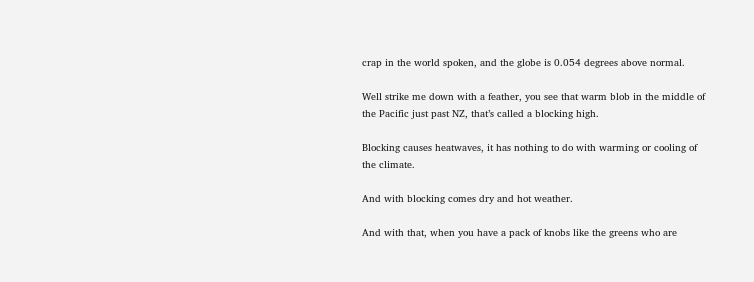crap in the world spoken, and the globe is 0.054 degrees above normal.

Well strike me down with a feather, you see that warm blob in the middle of the Pacific just past NZ, that’s called a blocking high.

Blocking causes heatwaves, it has nothing to do with warming or cooling of the climate.

And with blocking comes dry and hot weather.

And with that, when you have a pack of knobs like the greens who are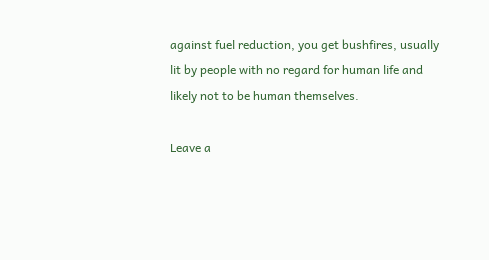against fuel reduction, you get bushfires, usually lit by people with no regard for human life and likely not to be human themselves.

Leave a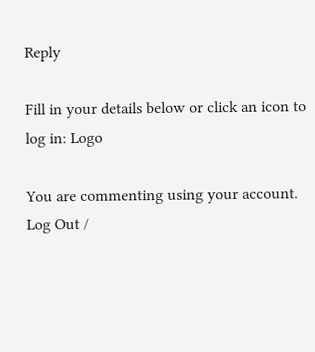Reply

Fill in your details below or click an icon to log in: Logo

You are commenting using your account. Log Out /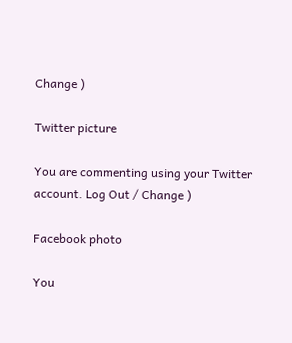Change )

Twitter picture

You are commenting using your Twitter account. Log Out / Change )

Facebook photo

You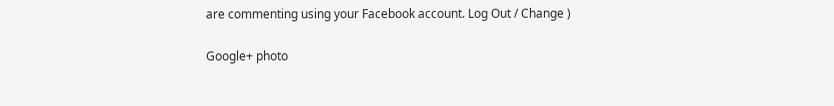are commenting using your Facebook account. Log Out / Change )

Google+ photo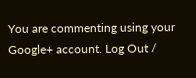You are commenting using your Google+ account. Log Out /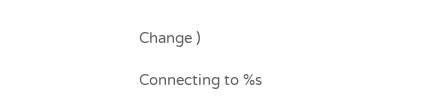Change )

Connecting to %s